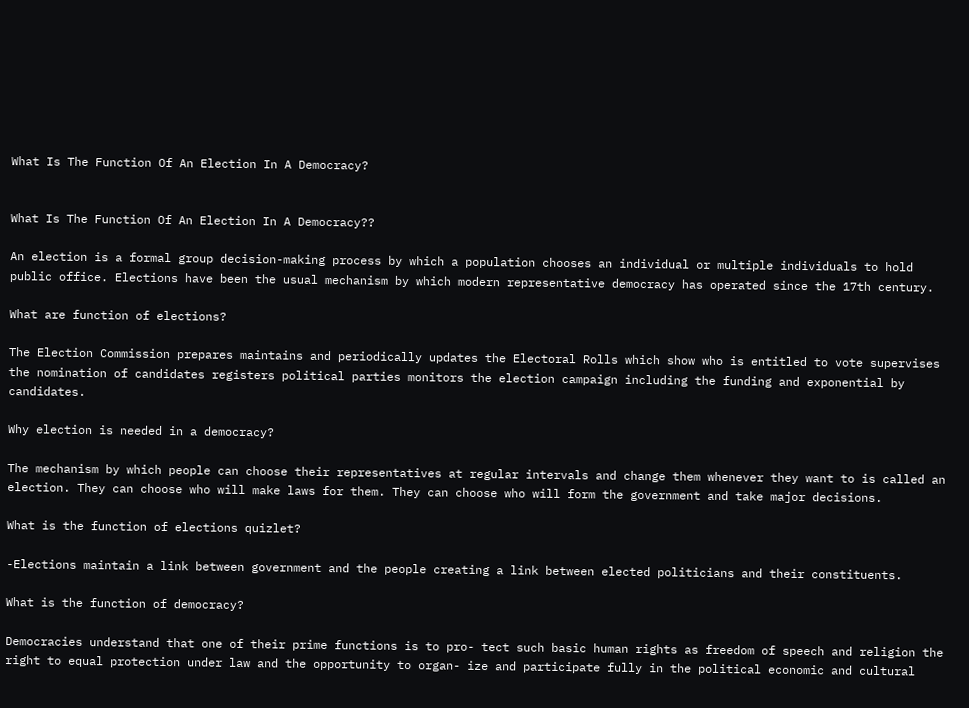What Is The Function Of An Election In A Democracy?


What Is The Function Of An Election In A Democracy??

An election is a formal group decision-making process by which a population chooses an individual or multiple individuals to hold public office. Elections have been the usual mechanism by which modern representative democracy has operated since the 17th century.

What are function of elections?

The Election Commission prepares maintains and periodically updates the Electoral Rolls which show who is entitled to vote supervises the nomination of candidates registers political parties monitors the election campaign including the funding and exponential by candidates.

Why election is needed in a democracy?

The mechanism by which people can choose their representatives at regular intervals and change them whenever they want to is called an election. They can choose who will make laws for them. They can choose who will form the government and take major decisions.

What is the function of elections quizlet?

-Elections maintain a link between government and the people creating a link between elected politicians and their constituents.

What is the function of democracy?

Democracies understand that one of their prime functions is to pro- tect such basic human rights as freedom of speech and religion the right to equal protection under law and the opportunity to organ- ize and participate fully in the political economic and cultural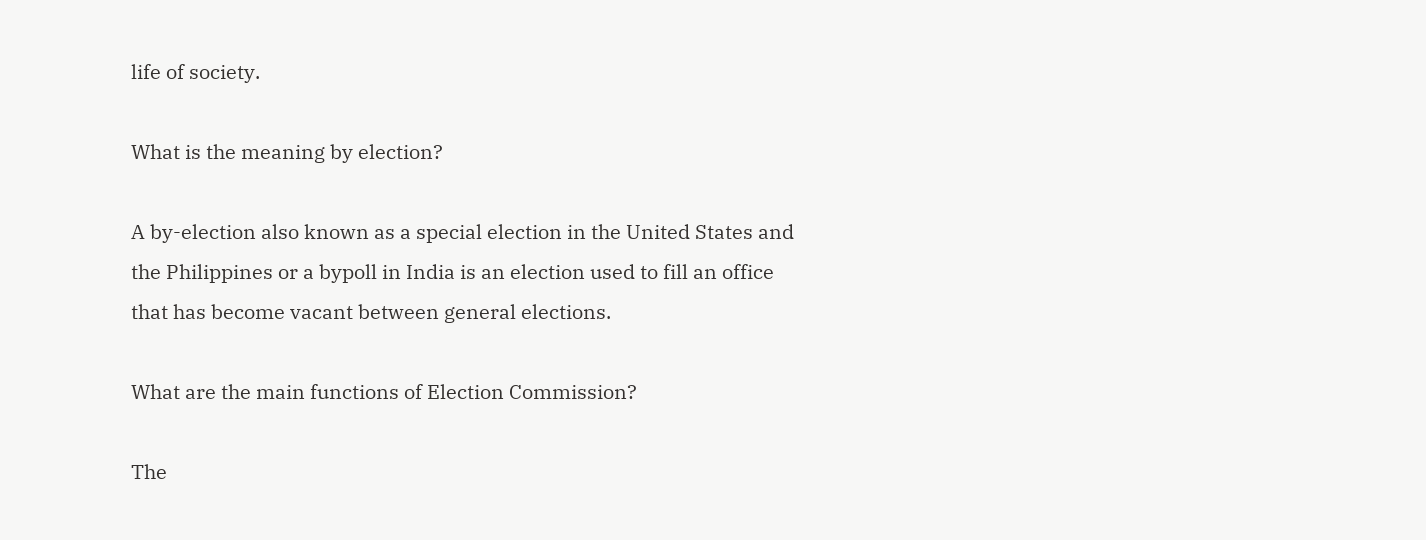life of society.

What is the meaning by election?

A by-election also known as a special election in the United States and the Philippines or a bypoll in India is an election used to fill an office that has become vacant between general elections.

What are the main functions of Election Commission?

The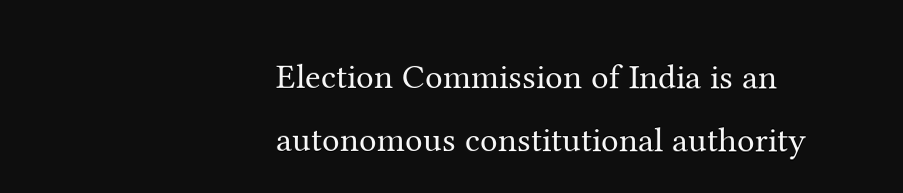Election Commission of India is an autonomous constitutional authority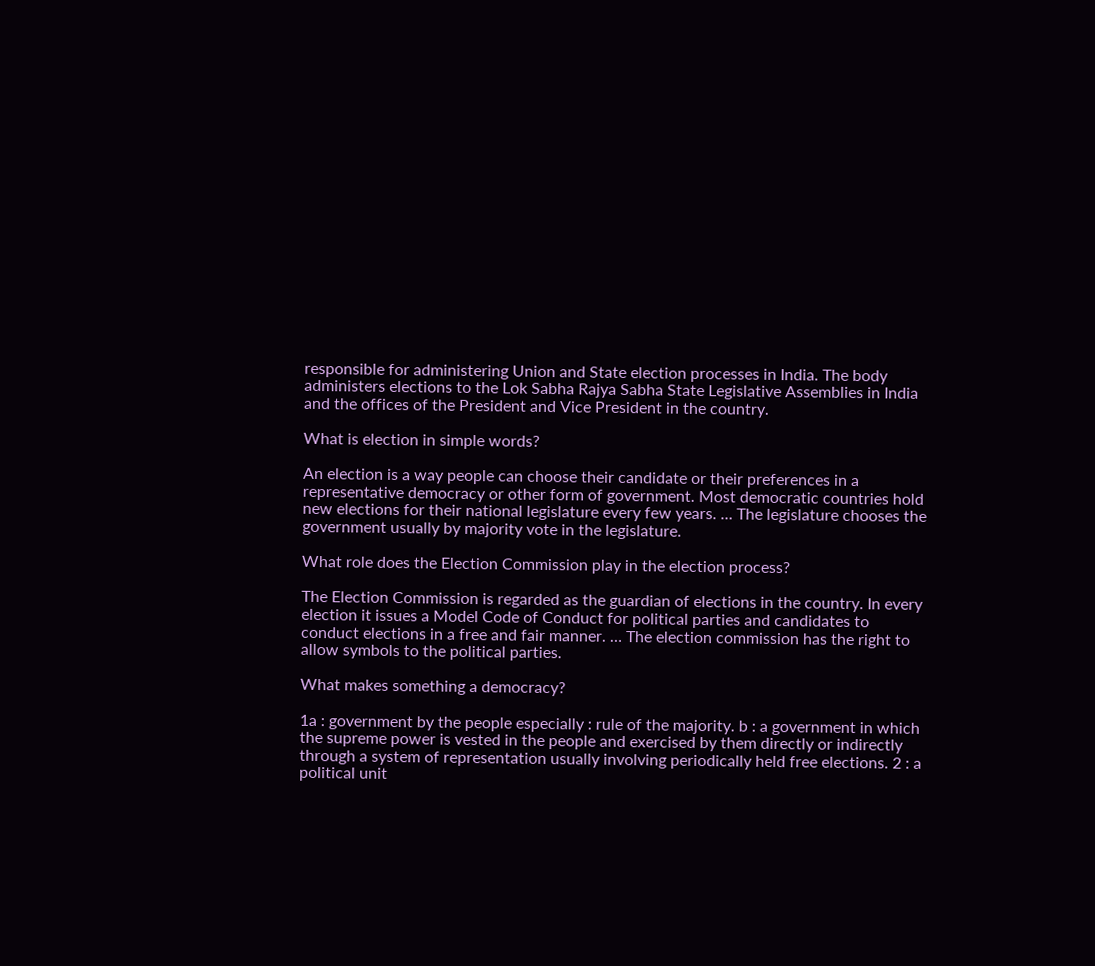responsible for administering Union and State election processes in India. The body administers elections to the Lok Sabha Rajya Sabha State Legislative Assemblies in India and the offices of the President and Vice President in the country.

What is election in simple words?

An election is a way people can choose their candidate or their preferences in a representative democracy or other form of government. Most democratic countries hold new elections for their national legislature every few years. … The legislature chooses the government usually by majority vote in the legislature.

What role does the Election Commission play in the election process?

The Election Commission is regarded as the guardian of elections in the country. In every election it issues a Model Code of Conduct for political parties and candidates to conduct elections in a free and fair manner. … The election commission has the right to allow symbols to the political parties.

What makes something a democracy?

1a : government by the people especially : rule of the majority. b : a government in which the supreme power is vested in the people and exercised by them directly or indirectly through a system of representation usually involving periodically held free elections. 2 : a political unit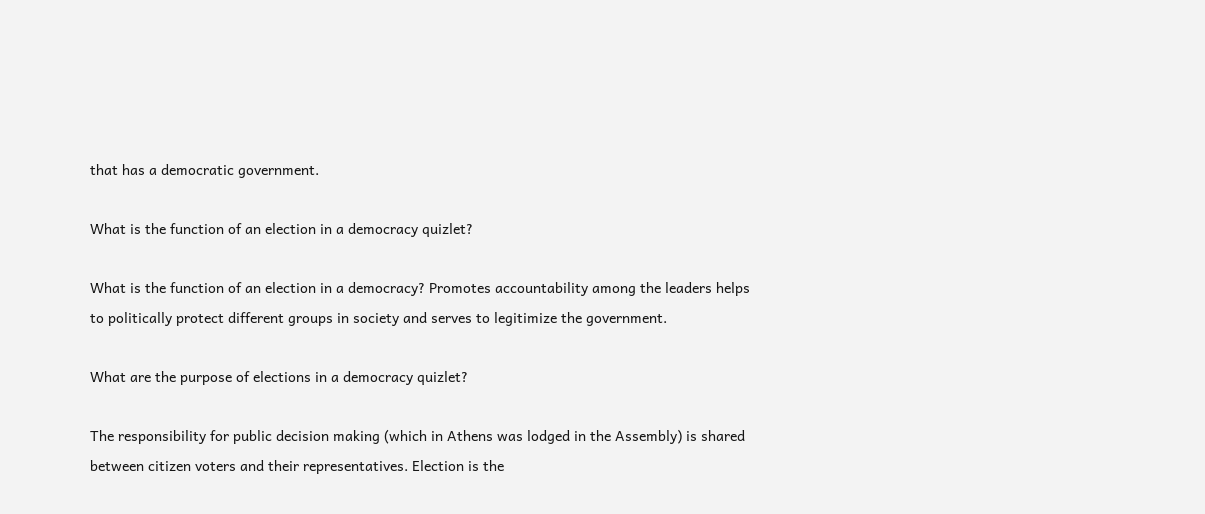that has a democratic government.

What is the function of an election in a democracy quizlet?

What is the function of an election in a democracy? Promotes accountability among the leaders helps to politically protect different groups in society and serves to legitimize the government.

What are the purpose of elections in a democracy quizlet?

The responsibility for public decision making (which in Athens was lodged in the Assembly) is shared between citizen voters and their representatives. Election is the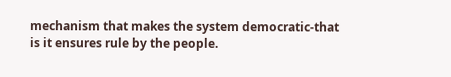mechanism that makes the system democratic-that is it ensures rule by the people.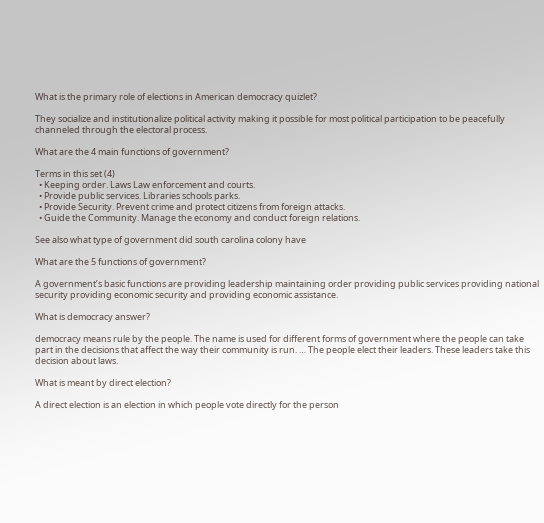What is the primary role of elections in American democracy quizlet?

They socialize and institutionalize political activity making it possible for most political participation to be peacefully channeled through the electoral process.

What are the 4 main functions of government?

Terms in this set (4)
  • Keeping order. Laws Law enforcement and courts.
  • Provide public services. Libraries schools parks.
  • Provide Security. Prevent crime and protect citizens from foreign attacks.
  • Guide the Community. Manage the economy and conduct foreign relations.

See also what type of government did south carolina colony have

What are the 5 functions of government?

A government’s basic functions are providing leadership maintaining order providing public services providing national security providing economic security and providing economic assistance.

What is democracy answer?

democracy means rule by the people. The name is used for different forms of government where the people can take part in the decisions that affect the way their community is run. … The people elect their leaders. These leaders take this decision about laws.

What is meant by direct election?

A direct election is an election in which people vote directly for the person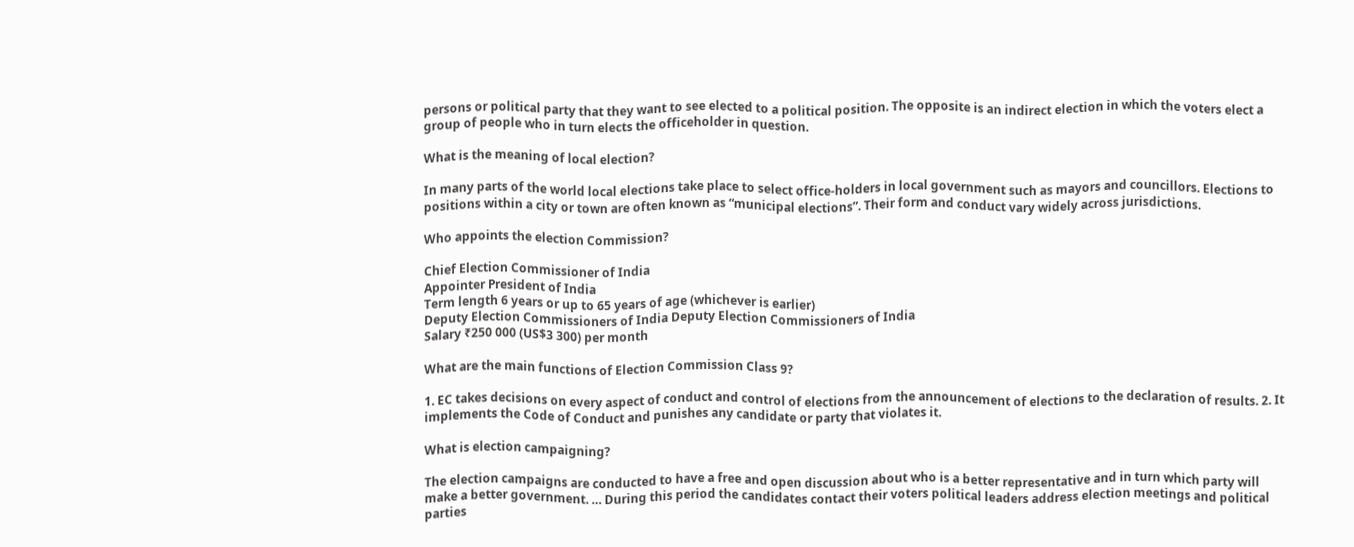persons or political party that they want to see elected to a political position. The opposite is an indirect election in which the voters elect a group of people who in turn elects the officeholder in question.

What is the meaning of local election?

In many parts of the world local elections take place to select office-holders in local government such as mayors and councillors. Elections to positions within a city or town are often known as “municipal elections”. Their form and conduct vary widely across jurisdictions.

Who appoints the election Commission?

Chief Election Commissioner of India
Appointer President of India
Term length 6 years or up to 65 years of age (whichever is earlier)
Deputy Election Commissioners of India Deputy Election Commissioners of India
Salary ₹250 000 (US$3 300) per month

What are the main functions of Election Commission Class 9?

1. EC takes decisions on every aspect of conduct and control of elections from the announcement of elections to the declaration of results. 2. It implements the Code of Conduct and punishes any candidate or party that violates it.

What is election campaigning?

The election campaigns are conducted to have a free and open discussion about who is a better representative and in turn which party will make a better government. … During this period the candidates contact their voters political leaders address election meetings and political parties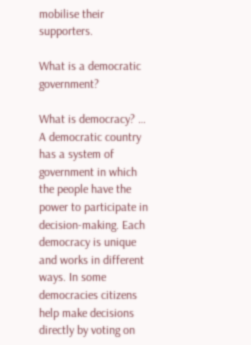mobilise their supporters.

What is a democratic government?

What is democracy? … A democratic country has a system of government in which the people have the power to participate in decision-making. Each democracy is unique and works in different ways. In some democracies citizens help make decisions directly by voting on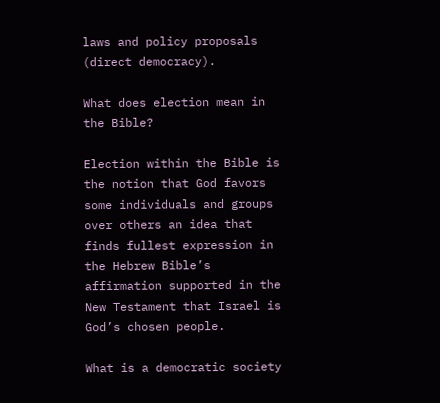laws and policy proposals (direct democracy).

What does election mean in the Bible?

Election within the Bible is the notion that God favors some individuals and groups over others an idea that finds fullest expression in the Hebrew Bible’s affirmation supported in the New Testament that Israel is God’s chosen people.

What is a democratic society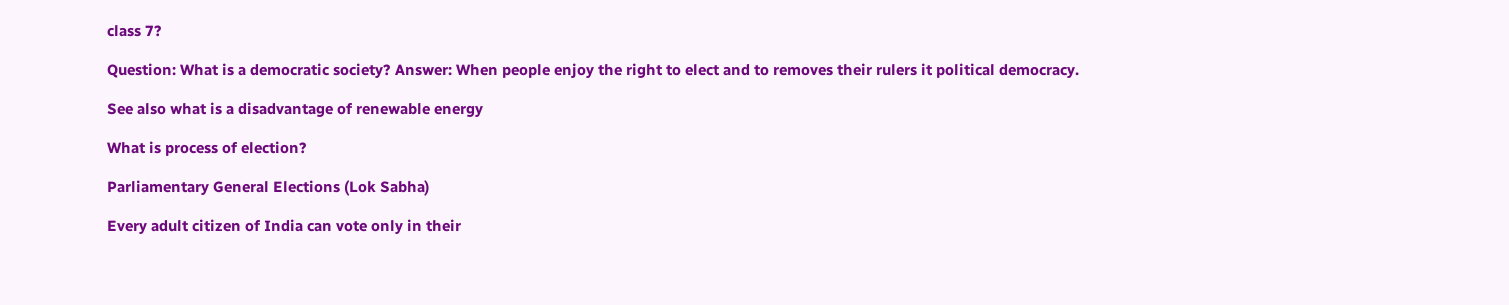class 7?

Question: What is a democratic society? Answer: When people enjoy the right to elect and to removes their rulers it political democracy.

See also what is a disadvantage of renewable energy

What is process of election?

Parliamentary General Elections (Lok Sabha)

Every adult citizen of India can vote only in their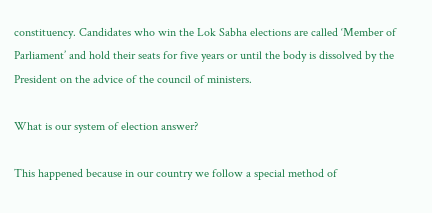constituency. Candidates who win the Lok Sabha elections are called ‘Member of Parliament’ and hold their seats for five years or until the body is dissolved by the President on the advice of the council of ministers.

What is our system of election answer?

This happened because in our country we follow a special method of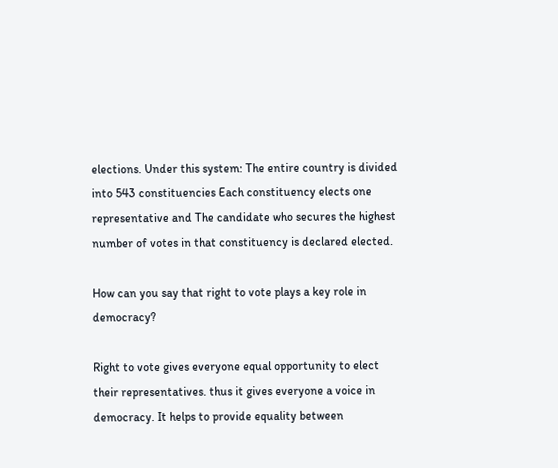elections. Under this system: The entire country is divided into 543 constituencies Each constituency elects one representative and The candidate who secures the highest number of votes in that constituency is declared elected.

How can you say that right to vote plays a key role in democracy?

Right to vote gives everyone equal opportunity to elect their representatives. thus it gives everyone a voice in democracy. It helps to provide equality between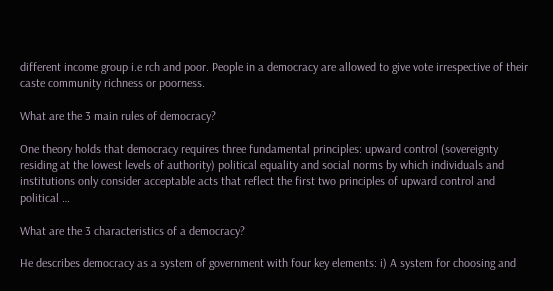different income group i.e rch and poor. People in a democracy are allowed to give vote irrespective of their caste community richness or poorness.

What are the 3 main rules of democracy?

One theory holds that democracy requires three fundamental principles: upward control (sovereignty residing at the lowest levels of authority) political equality and social norms by which individuals and institutions only consider acceptable acts that reflect the first two principles of upward control and political …

What are the 3 characteristics of a democracy?

He describes democracy as a system of government with four key elements: i) A system for choosing and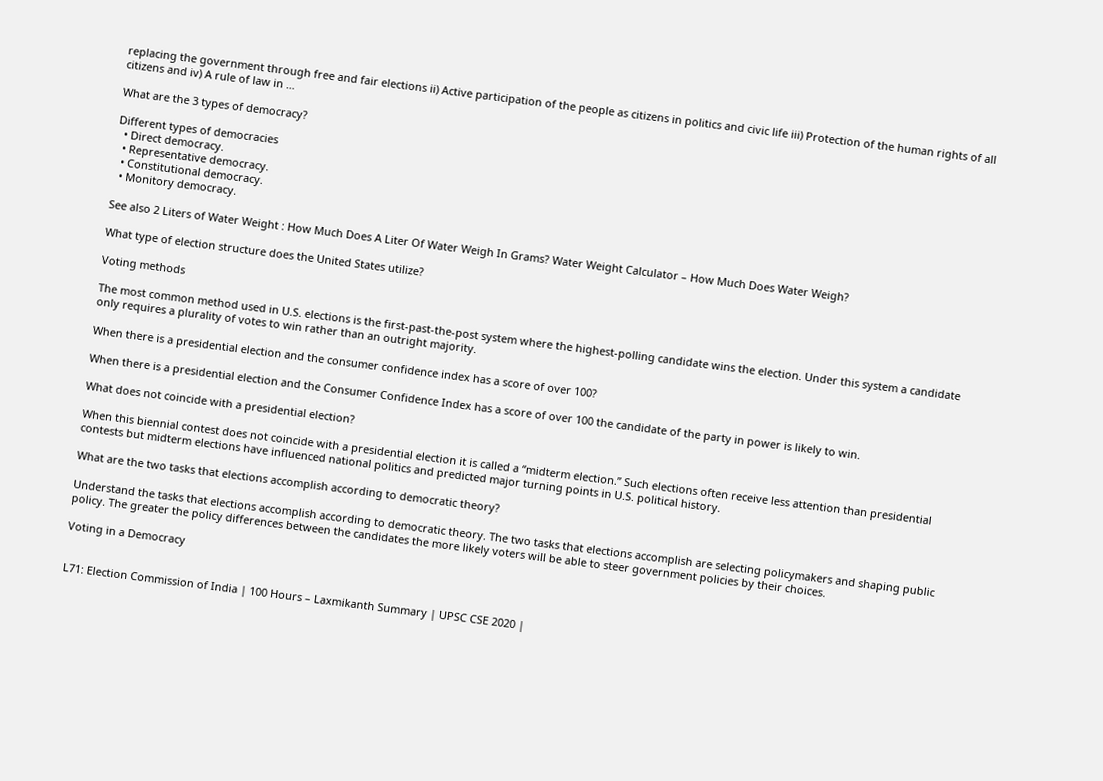replacing the government through free and fair elections ii) Active participation of the people as citizens in politics and civic life iii) Protection of the human rights of all citizens and iv) A rule of law in …

What are the 3 types of democracy?

Different types of democracies
  • Direct democracy.
  • Representative democracy.
  • Constitutional democracy.
  • Monitory democracy.

See also 2 Liters of Water Weight : How Much Does A Liter Of Water Weigh In Grams? Water Weight Calculator – How Much Does Water Weigh?

What type of election structure does the United States utilize?

Voting methods

The most common method used in U.S. elections is the first-past-the-post system where the highest-polling candidate wins the election. Under this system a candidate only requires a plurality of votes to win rather than an outright majority.

When there is a presidential election and the consumer confidence index has a score of over 100?

When there is a presidential election and the Consumer Confidence Index has a score of over 100 the candidate of the party in power is likely to win.

What does not coincide with a presidential election?

When this biennial contest does not coincide with a presidential election it is called a “midterm election.” Such elections often receive less attention than presidential contests but midterm elections have influenced national politics and predicted major turning points in U.S. political history.

What are the two tasks that elections accomplish according to democratic theory?

Understand the tasks that elections accomplish according to democratic theory. The two tasks that elections accomplish are selecting policymakers and shaping public policy. The greater the policy differences between the candidates the more likely voters will be able to steer government policies by their choices.

Voting in a Democracy


L71: Election Commission of India | 100 Hours – Laxmikanth Summary | UPSC CSE 2020 |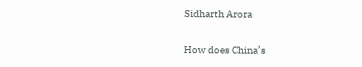Sidharth Arora

How does China’s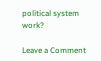political system work?

Leave a Comment